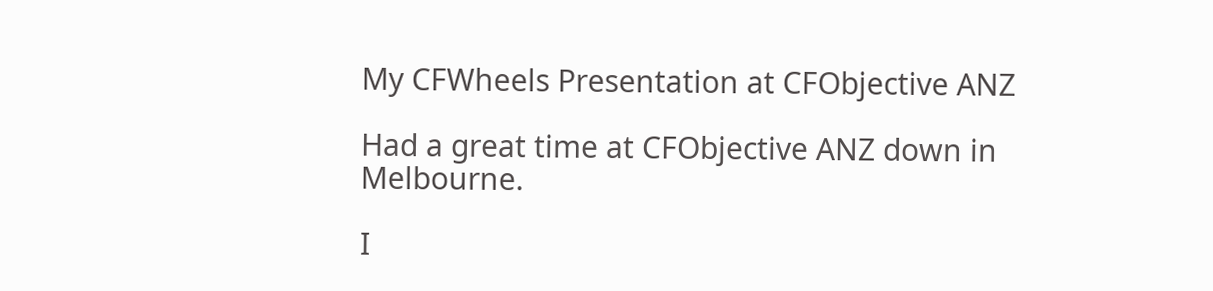My CFWheels Presentation at CFObjective ANZ

Had a great time at CFObjective ANZ down in Melbourne.

I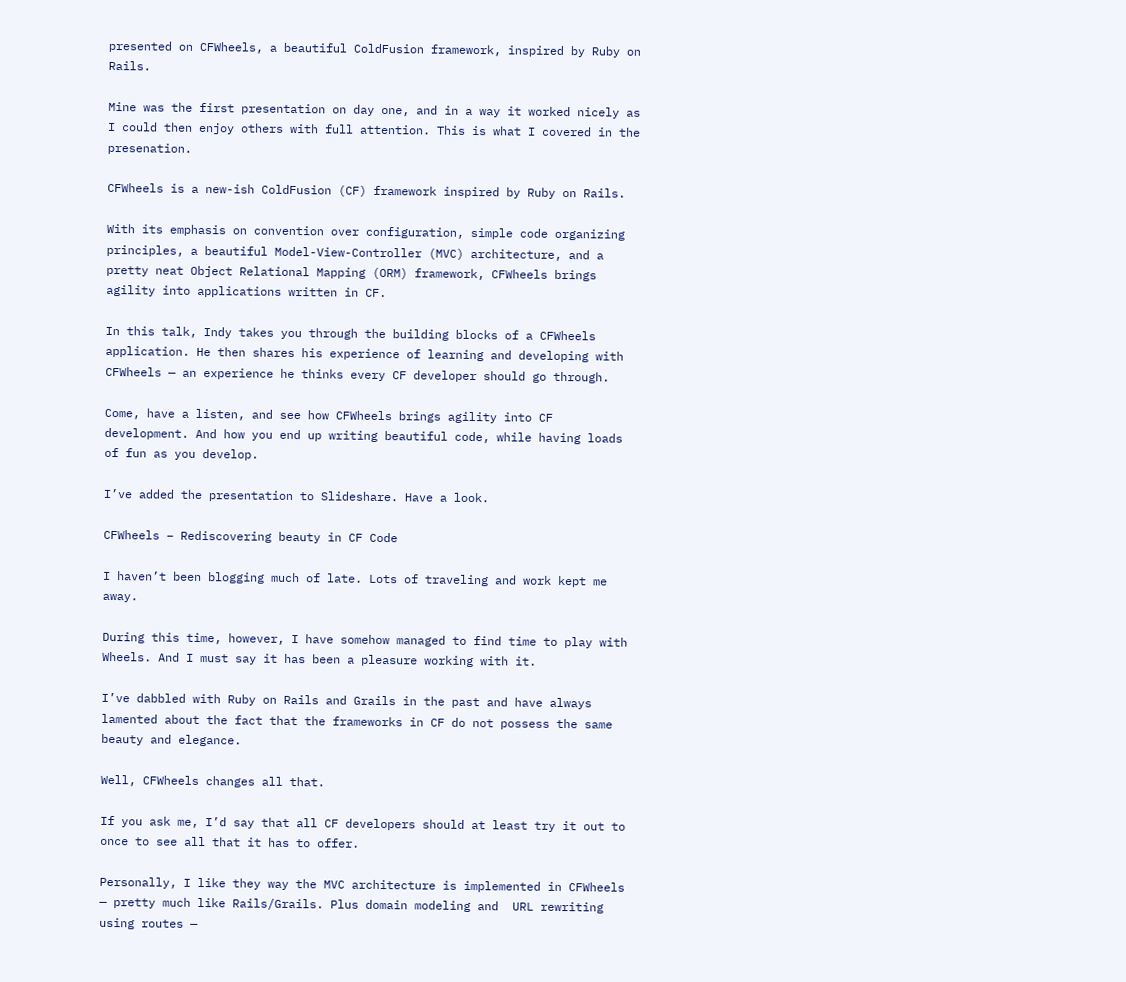presented on CFWheels, a beautiful ColdFusion framework, inspired by Ruby on Rails.

Mine was the first presentation on day one, and in a way it worked nicely as I could then enjoy others with full attention. This is what I covered in the presenation.

CFWheels is a new-ish ColdFusion (CF) framework inspired by Ruby on Rails.

With its emphasis on convention over configuration, simple code organizing principles, a beautiful Model-View-Controller (MVC) architecture, and a pretty neat Object Relational Mapping (ORM) framework, CFWheels brings agility into applications written in CF.

In this talk, Indy takes you through the building blocks of a CFWheels application. He then shares his experience of learning and developing with CFWheels — an experience he thinks every CF developer should go through.

Come, have a listen, and see how CFWheels brings agility into CF development. And how you end up writing beautiful code, while having loads of fun as you develop.

I’ve added the presentation to Slideshare. Have a look.

CFWheels – Rediscovering beauty in CF Code

I haven’t been blogging much of late. Lots of traveling and work kept me away.

During this time, however, I have somehow managed to find time to play with Wheels. And I must say it has been a pleasure working with it.

I’ve dabbled with Ruby on Rails and Grails in the past and have always lamented about the fact that the frameworks in CF do not possess the same beauty and elegance.

Well, CFWheels changes all that.

If you ask me, I’d say that all CF developers should at least try it out to once to see all that it has to offer.

Personally, I like they way the MVC architecture is implemented in CFWheels — pretty much like Rails/Grails. Plus domain modeling and  URL rewriting using routes —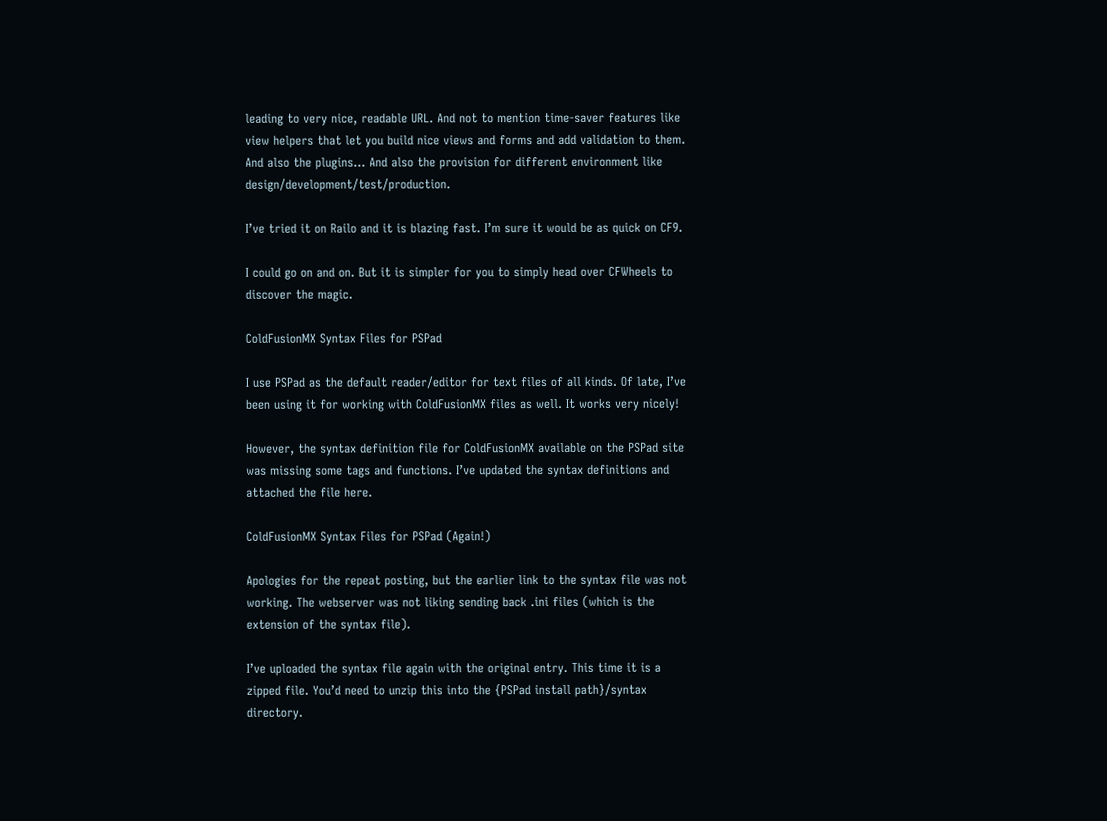leading to very nice, readable URL. And not to mention time-saver features like view helpers that let you build nice views and forms and add validation to them. And also the plugins… And also the provision for different environment like design/development/test/production.

I’ve tried it on Railo and it is blazing fast. I’m sure it would be as quick on CF9.

I could go on and on. But it is simpler for you to simply head over CFWheels to discover the magic.

ColdFusionMX Syntax Files for PSPad

I use PSPad as the default reader/editor for text files of all kinds. Of late, I’ve been using it for working with ColdFusionMX files as well. It works very nicely!

However, the syntax definition file for ColdFusionMX available on the PSPad site was missing some tags and functions. I’ve updated the syntax definitions and attached the file here.

ColdFusionMX Syntax Files for PSPad (Again!)

Apologies for the repeat posting, but the earlier link to the syntax file was not working. The webserver was not liking sending back .ini files (which is the extension of the syntax file).

I’ve uploaded the syntax file again with the original entry. This time it is a zipped file. You’d need to unzip this into the {PSPad install path}/syntax directory.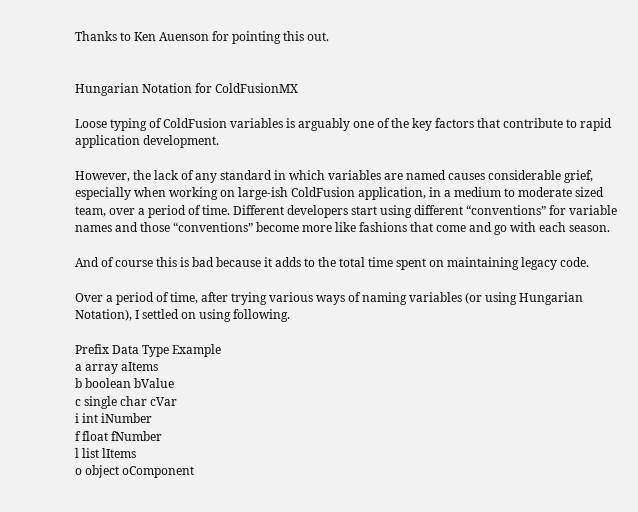Thanks to Ken Auenson for pointing this out.


Hungarian Notation for ColdFusionMX

Loose typing of ColdFusion variables is arguably one of the key factors that contribute to rapid application development.

However, the lack of any standard in which variables are named causes considerable grief, especially when working on large-ish ColdFusion application, in a medium to moderate sized team, over a period of time. Different developers start using different “conventions” for variable names and those “conventions” become more like fashions that come and go with each season.

And of course this is bad because it adds to the total time spent on maintaining legacy code.

Over a period of time, after trying various ways of naming variables (or using Hungarian Notation), I settled on using following.

Prefix Data Type Example
a array aItems
b boolean bValue
c single char cVar
i int iNumber
f float fNumber
l list lItems
o object oComponent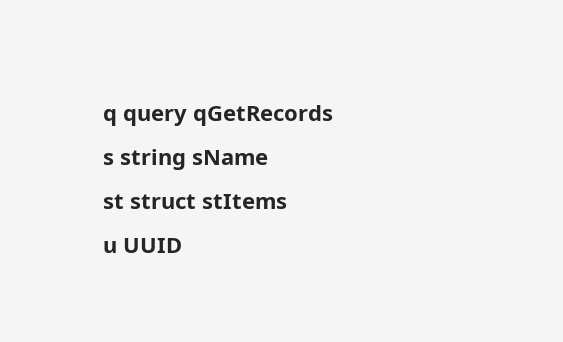q query qGetRecords
s string sName
st struct stItems
u UUID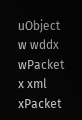uObject
w wddx wPacket
x xml xPacket